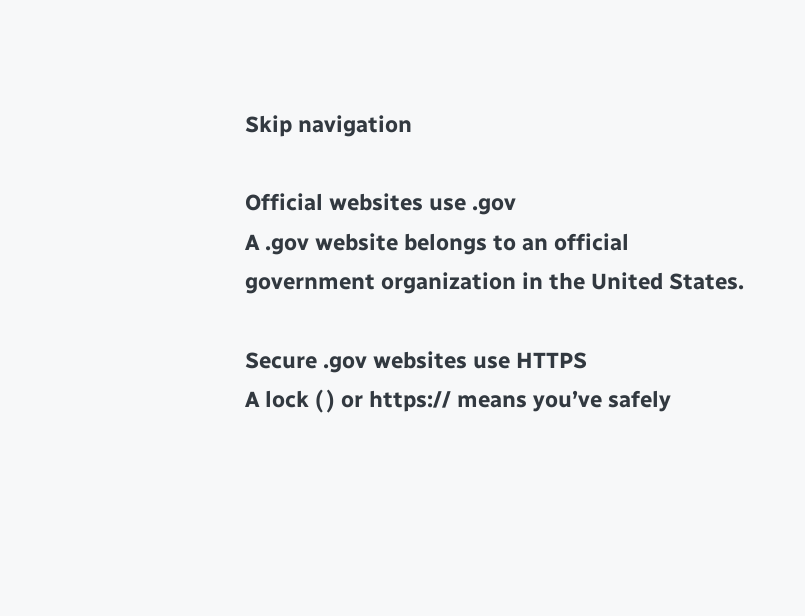Skip navigation

Official websites use .gov
A .gov website belongs to an official government organization in the United States.

Secure .gov websites use HTTPS
A lock ( ) or https:// means you’ve safely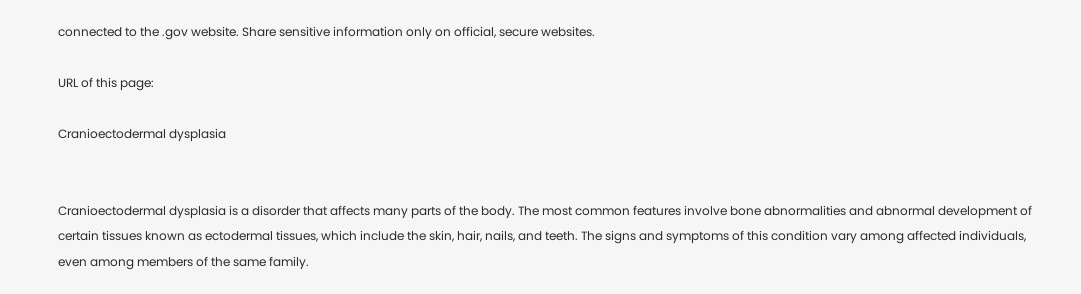connected to the .gov website. Share sensitive information only on official, secure websites.

URL of this page:

Cranioectodermal dysplasia


Cranioectodermal dysplasia is a disorder that affects many parts of the body. The most common features involve bone abnormalities and abnormal development of certain tissues known as ectodermal tissues, which include the skin, hair, nails, and teeth. The signs and symptoms of this condition vary among affected individuals, even among members of the same family.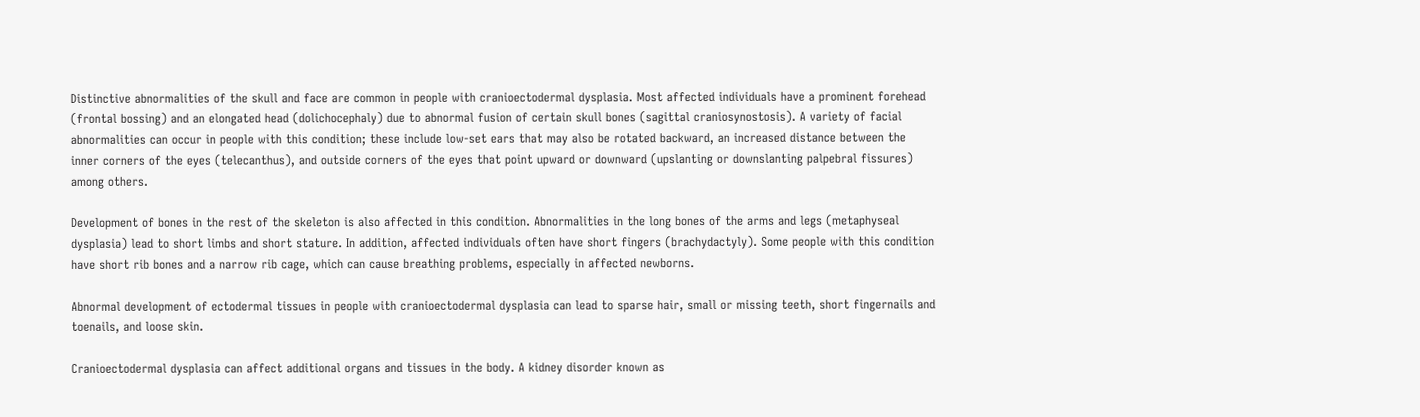Distinctive abnormalities of the skull and face are common in people with cranioectodermal dysplasia. Most affected individuals have a prominent forehead (frontal bossing) and an elongated head (dolichocephaly) due to abnormal fusion of certain skull bones (sagittal craniosynostosis). A variety of facial abnormalities can occur in people with this condition; these include low-set ears that may also be rotated backward, an increased distance between the inner corners of the eyes (telecanthus), and outside corners of the eyes that point upward or downward (upslanting or downslanting palpebral fissures) among others.

Development of bones in the rest of the skeleton is also affected in this condition. Abnormalities in the long bones of the arms and legs (metaphyseal dysplasia) lead to short limbs and short stature. In addition, affected individuals often have short fingers (brachydactyly). Some people with this condition have short rib bones and a narrow rib cage, which can cause breathing problems, especially in affected newborns.

Abnormal development of ectodermal tissues in people with cranioectodermal dysplasia can lead to sparse hair, small or missing teeth, short fingernails and toenails, and loose skin.

Cranioectodermal dysplasia can affect additional organs and tissues in the body. A kidney disorder known as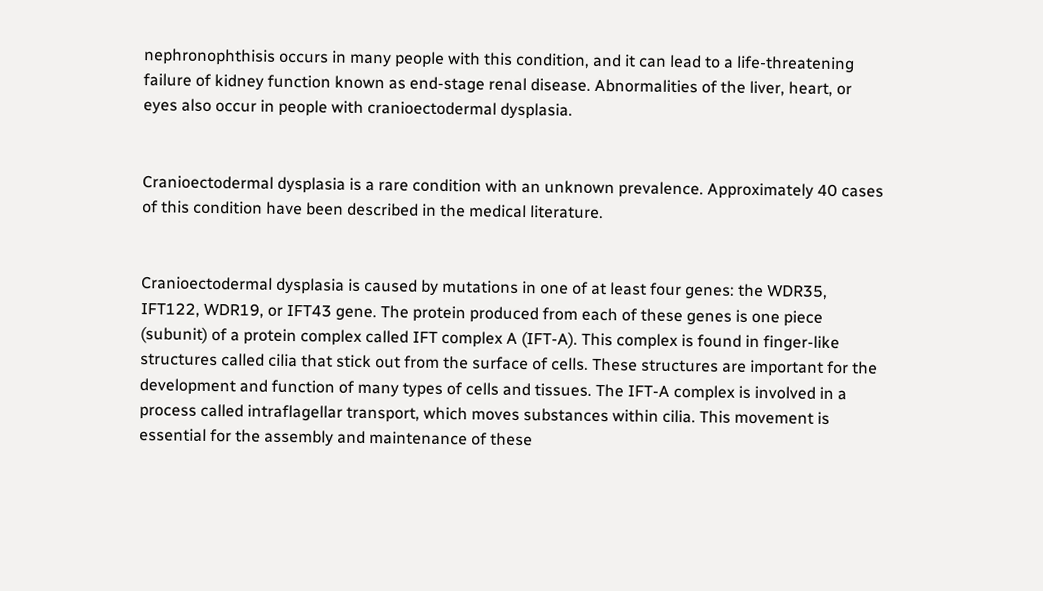nephronophthisis occurs in many people with this condition, and it can lead to a life-threatening failure of kidney function known as end-stage renal disease. Abnormalities of the liver, heart, or eyes also occur in people with cranioectodermal dysplasia.


Cranioectodermal dysplasia is a rare condition with an unknown prevalence. Approximately 40 cases of this condition have been described in the medical literature.


Cranioectodermal dysplasia is caused by mutations in one of at least four genes: the WDR35, IFT122, WDR19, or IFT43 gene. The protein produced from each of these genes is one piece (subunit) of a protein complex called IFT complex A (IFT-A). This complex is found in finger-like structures called cilia that stick out from the surface of cells. These structures are important for the development and function of many types of cells and tissues. The IFT-A complex is involved in a process called intraflagellar transport, which moves substances within cilia. This movement is essential for the assembly and maintenance of these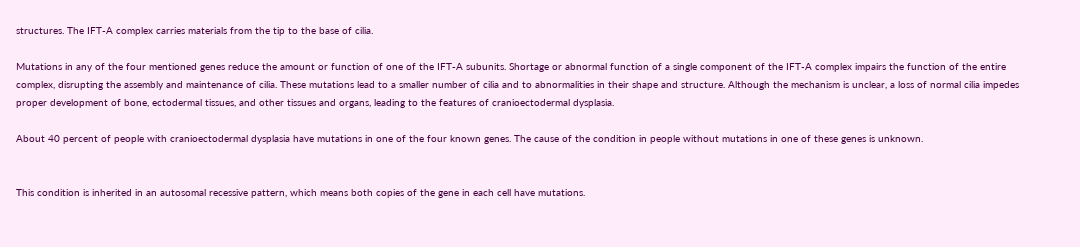structures. The IFT-A complex carries materials from the tip to the base of cilia.

Mutations in any of the four mentioned genes reduce the amount or function of one of the IFT-A subunits. Shortage or abnormal function of a single component of the IFT-A complex impairs the function of the entire complex, disrupting the assembly and maintenance of cilia. These mutations lead to a smaller number of cilia and to abnormalities in their shape and structure. Although the mechanism is unclear, a loss of normal cilia impedes proper development of bone, ectodermal tissues, and other tissues and organs, leading to the features of cranioectodermal dysplasia.

About 40 percent of people with cranioectodermal dysplasia have mutations in one of the four known genes. The cause of the condition in people without mutations in one of these genes is unknown.


This condition is inherited in an autosomal recessive pattern, which means both copies of the gene in each cell have mutations.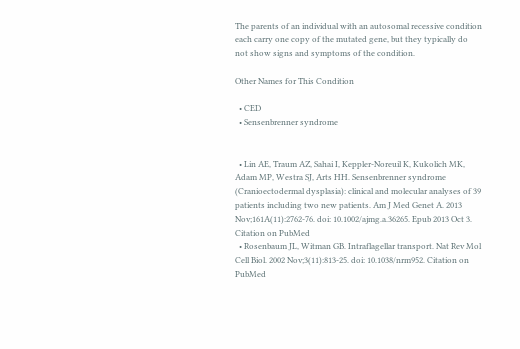The parents of an individual with an autosomal recessive condition each carry one copy of the mutated gene, but they typically do not show signs and symptoms of the condition.

Other Names for This Condition

  • CED
  • Sensenbrenner syndrome


  • Lin AE, Traum AZ, Sahai I, Keppler-Noreuil K, Kukolich MK, Adam MP, Westra SJ, Arts HH. Sensenbrenner syndrome (Cranioectodermal dysplasia): clinical and molecular analyses of 39 patients including two new patients. Am J Med Genet A. 2013 Nov;161A(11):2762-76. doi: 10.1002/ajmg.a.36265. Epub 2013 Oct 3. Citation on PubMed
  • Rosenbaum JL, Witman GB. Intraflagellar transport. Nat Rev Mol Cell Biol. 2002 Nov;3(11):813-25. doi: 10.1038/nrm952. Citation on PubMed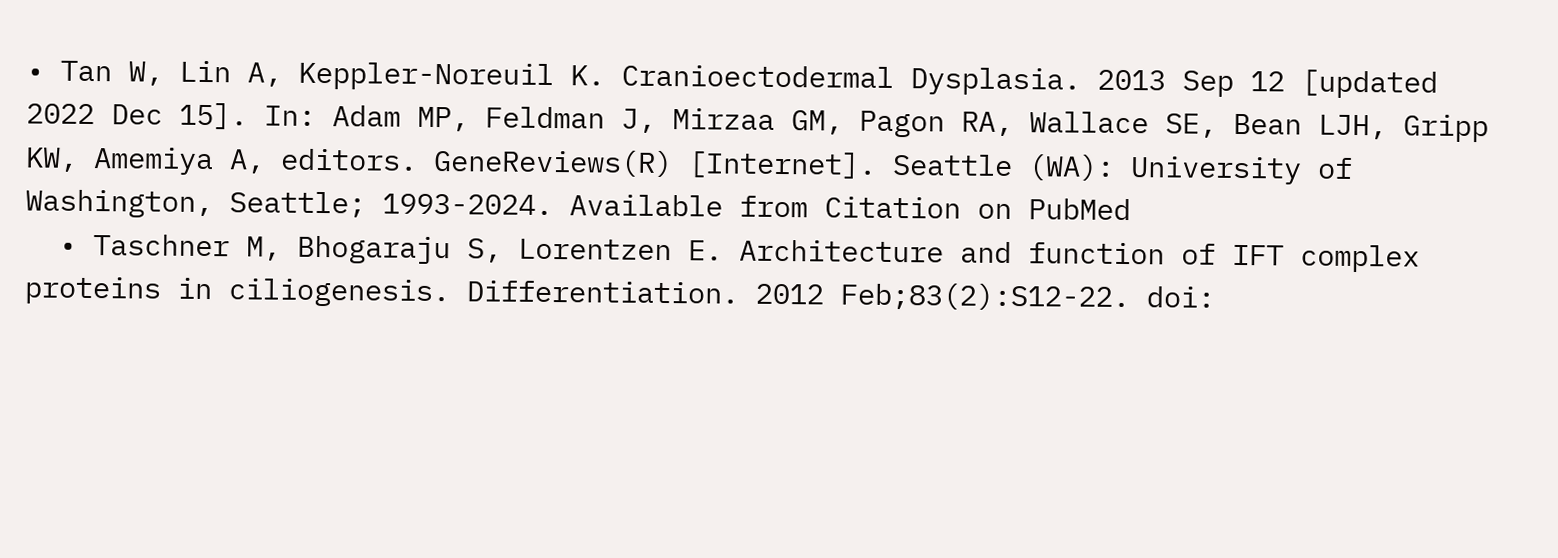• Tan W, Lin A, Keppler-Noreuil K. Cranioectodermal Dysplasia. 2013 Sep 12 [updated 2022 Dec 15]. In: Adam MP, Feldman J, Mirzaa GM, Pagon RA, Wallace SE, Bean LJH, Gripp KW, Amemiya A, editors. GeneReviews(R) [Internet]. Seattle (WA): University of Washington, Seattle; 1993-2024. Available from Citation on PubMed
  • Taschner M, Bhogaraju S, Lorentzen E. Architecture and function of IFT complex proteins in ciliogenesis. Differentiation. 2012 Feb;83(2):S12-22. doi: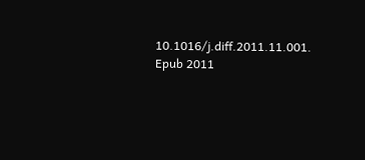10.1016/j.diff.2011.11.001. Epub 2011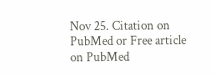Nov 25. Citation on PubMed or Free article on PubMed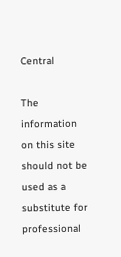Central

The information on this site should not be used as a substitute for professional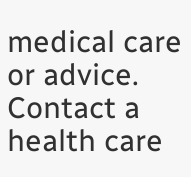medical care or advice. Contact a health care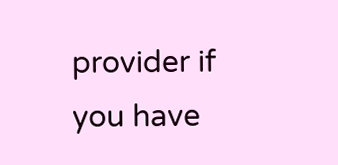provider if you have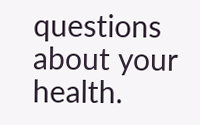questions about your health.